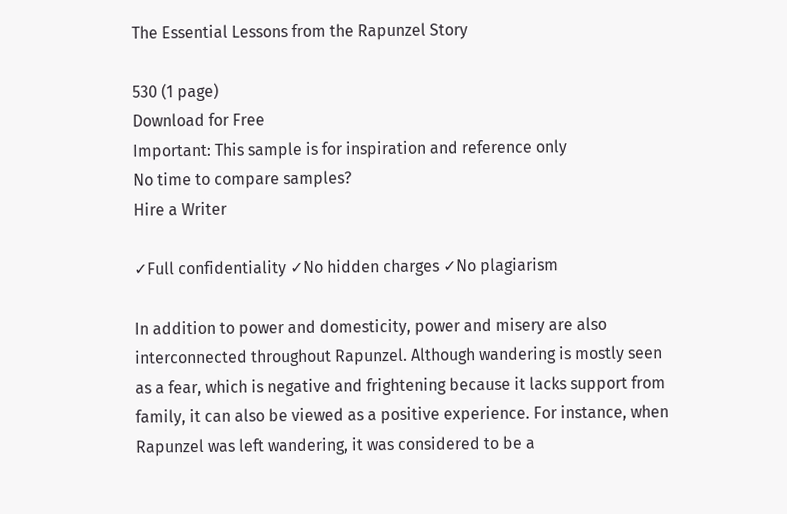The Essential Lessons from the Rapunzel Story

530 (1 page)
Download for Free
Important: This sample is for inspiration and reference only
No time to compare samples?
Hire a Writer

✓Full confidentiality ✓No hidden charges ✓No plagiarism

In addition to power and domesticity, power and misery are also interconnected throughout Rapunzel. Although wandering is mostly seen as a fear, which is negative and frightening because it lacks support from family, it can also be viewed as a positive experience. For instance, when Rapunzel was left wandering, it was considered to be a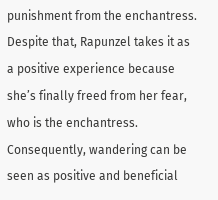punishment from the enchantress. Despite that, Rapunzel takes it as a positive experience because she’s finally freed from her fear, who is the enchantress. Consequently, wandering can be seen as positive and beneficial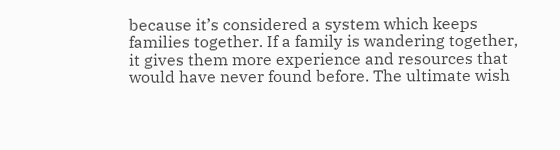because it’s considered a system which keeps families together. If a family is wandering together, it gives them more experience and resources that would have never found before. The ultimate wish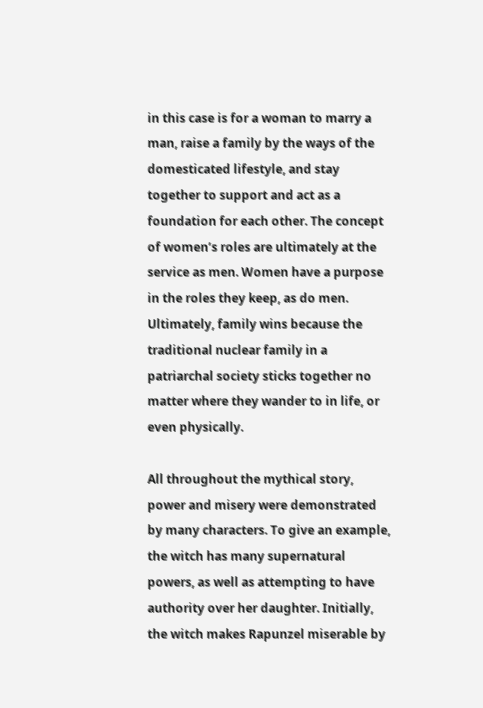in this case is for a woman to marry a man, raise a family by the ways of the domesticated lifestyle, and stay together to support and act as a foundation for each other. The concept of women’s roles are ultimately at the service as men. Women have a purpose in the roles they keep, as do men. Ultimately, family wins because the traditional nuclear family in a patriarchal society sticks together no matter where they wander to in life, or even physically.

All throughout the mythical story, power and misery were demonstrated by many characters. To give an example, the witch has many supernatural powers, as well as attempting to have authority over her daughter. Initially, the witch makes Rapunzel miserable by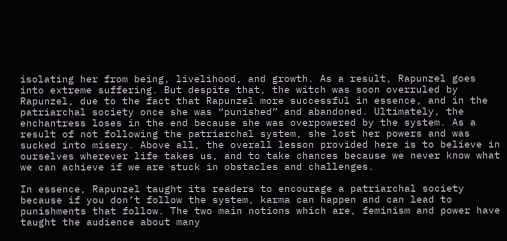isolating her from being, livelihood, and growth. As a result, Rapunzel goes into extreme suffering. But despite that, the witch was soon overruled by Rapunzel, due to the fact that Rapunzel more successful in essence, and in the patriarchal society once she was “punished” and abandoned. Ultimately, the enchantress loses in the end because she was overpowered by the system. As a result of not following the patriarchal system, she lost her powers and was sucked into misery. Above all, the overall lesson provided here is to believe in ourselves wherever life takes us, and to take chances because we never know what we can achieve if we are stuck in obstacles and challenges.

In essence, Rapunzel taught its readers to encourage a patriarchal society because if you don’t follow the system, karma can happen and can lead to punishments that follow. The two main notions which are, feminism and power have taught the audience about many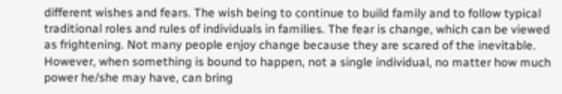different wishes and fears. The wish being to continue to build family and to follow typical traditional roles and rules of individuals in families. The fear is change, which can be viewed as frightening. Not many people enjoy change because they are scared of the inevitable. However, when something is bound to happen, not a single individual, no matter how much power he/she may have, can bring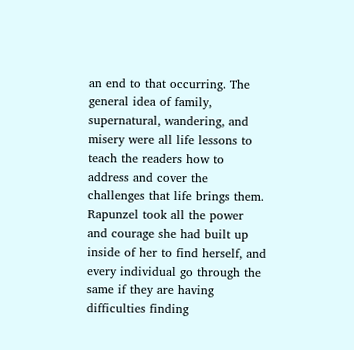an end to that occurring. The general idea of family, supernatural, wandering, and misery were all life lessons to teach the readers how to address and cover the challenges that life brings them. Rapunzel took all the power and courage she had built up inside of her to find herself, and every individual go through the same if they are having difficulties finding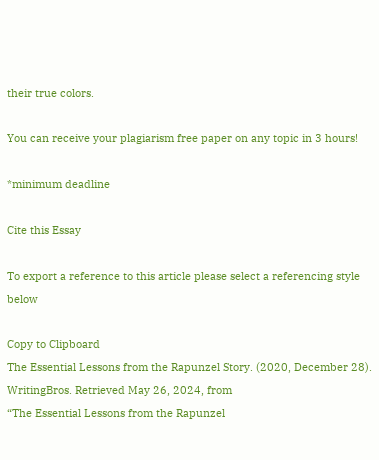their true colors.

You can receive your plagiarism free paper on any topic in 3 hours!

*minimum deadline

Cite this Essay

To export a reference to this article please select a referencing style below

Copy to Clipboard
The Essential Lessons from the Rapunzel Story. (2020, December 28). WritingBros. Retrieved May 26, 2024, from
“The Essential Lessons from the Rapunzel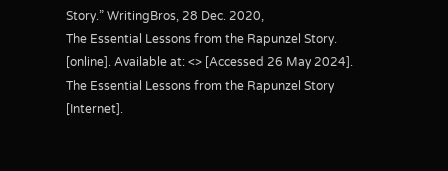Story.” WritingBros, 28 Dec. 2020,
The Essential Lessons from the Rapunzel Story. [online]. Available at: <> [Accessed 26 May 2024].
The Essential Lessons from the Rapunzel Story [Internet].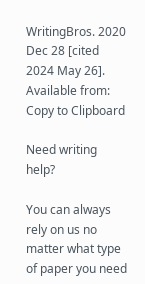WritingBros. 2020 Dec 28 [cited 2024 May 26]. Available from:
Copy to Clipboard

Need writing help?

You can always rely on us no matter what type of paper you need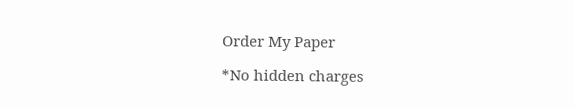Order My Paper

*No hidden charges